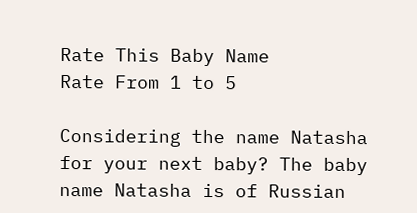Rate This Baby Name
Rate From 1 to 5

Considering the name Natasha for your next baby? The baby name Natasha is of Russian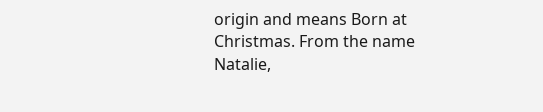origin and means Born at Christmas. From the name Natalie,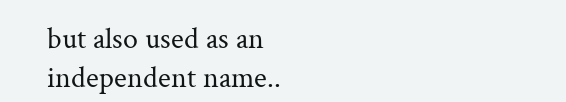but also used as an independent name..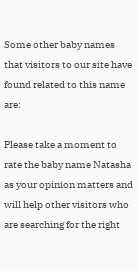Some other baby names that visitors to our site have found related to this name are:

Please take a moment to rate the baby name Natasha as your opinion matters and will help other visitors who are searching for the right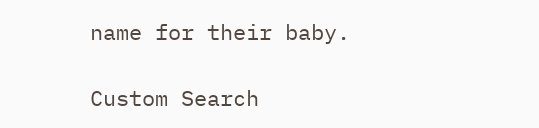name for their baby.

Custom Search